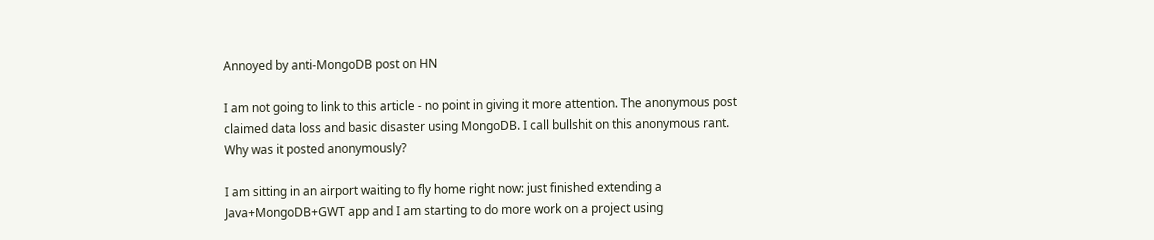Annoyed by anti-MongoDB post on HN

I am not going to link to this article - no point in giving it more attention. The anonymous post claimed data loss and basic disaster using MongoDB. I call bullshit on this anonymous rant. Why was it posted anonymously?

I am sitting in an airport waiting to fly home right now: just finished extending a Java+MongoDB+GWT app and I am starting to do more work on a project using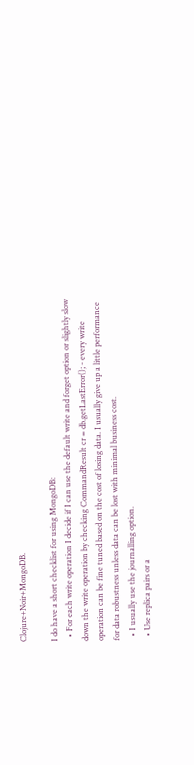Clojure+Noir+MongoDB.

I do have a short checklist for using MongoDB:
  • For each write operation I decide if I can use the default write and forget option or slightly slow down the write operation by checking CommandResult cr = db.getLastError(); - every write operation can be fine tuned based on the cost of losing data. I usually give up a little performance for data robustness unless data can be lost with minimal business cost.
  • I usually use the journalling option.
  • Use replica pairs or a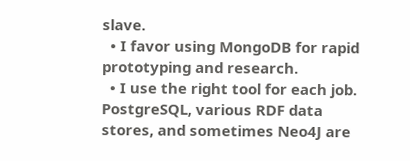slave.
  • I favor using MongoDB for rapid prototyping and research.
  • I use the right tool for each job. PostgreSQL, various RDF data stores, and sometimes Neo4J are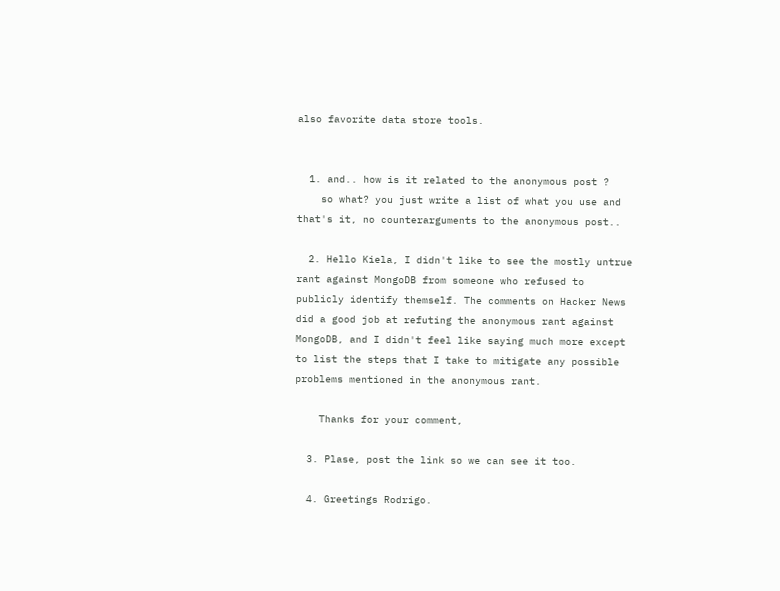also favorite data store tools.


  1. and.. how is it related to the anonymous post ?
    so what? you just write a list of what you use and that's it, no counterarguments to the anonymous post..

  2. Hello Kiela, I didn't like to see the mostly untrue rant against MongoDB from someone who refused to publicly identify themself. The comments on Hacker News did a good job at refuting the anonymous rant against MongoDB, and I didn't feel like saying much more except to list the steps that I take to mitigate any possible problems mentioned in the anonymous rant.

    Thanks for your comment,

  3. Plase, post the link so we can see it too.

  4. Greetings Rodrigo.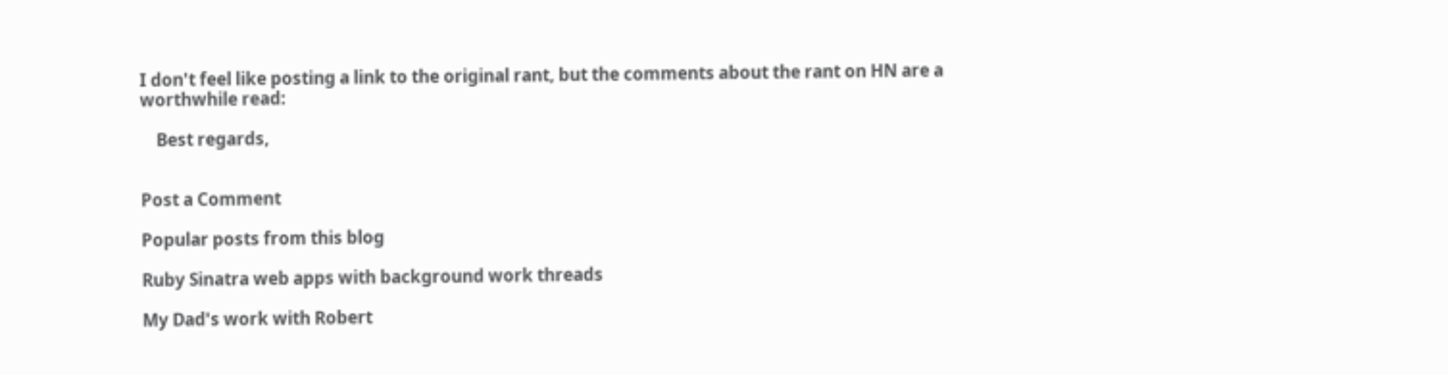I don't feel like posting a link to the original rant, but the comments about the rant on HN are a worthwhile read:

    Best regards,


Post a Comment

Popular posts from this blog

Ruby Sinatra web apps with background work threads

My Dad's work with Robert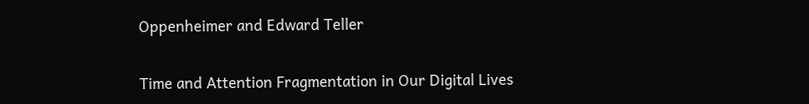Oppenheimer and Edward Teller

Time and Attention Fragmentation in Our Digital Lives